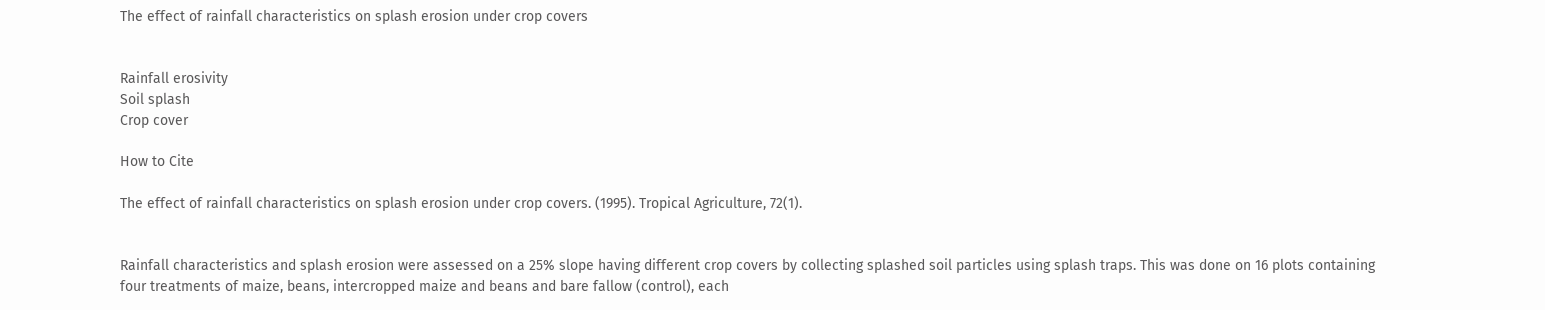The effect of rainfall characteristics on splash erosion under crop covers


Rainfall erosivity
Soil splash
Crop cover

How to Cite

The effect of rainfall characteristics on splash erosion under crop covers. (1995). Tropical Agriculture, 72(1).


Rainfall characteristics and splash erosion were assessed on a 25% slope having different crop covers by collecting splashed soil particles using splash traps. This was done on 16 plots containing four treatments of maize, beans, intercropped maize and beans and bare fallow (control), each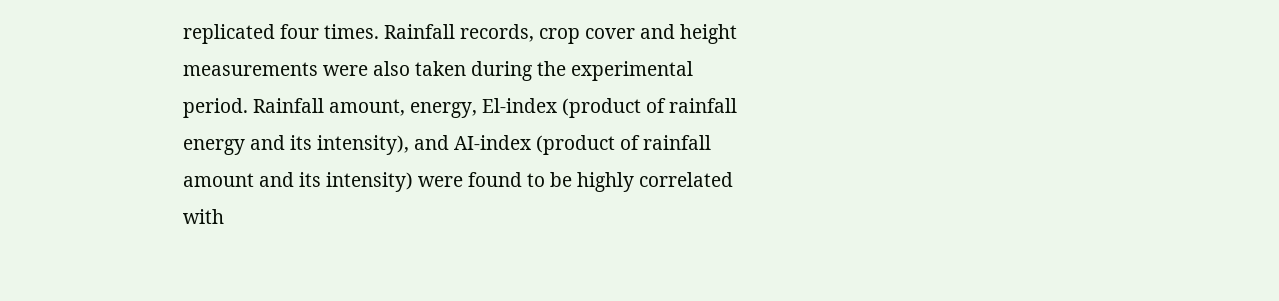replicated four times. Rainfall records, crop cover and height measurements were also taken during the experimental period. Rainfall amount, energy, El-index (product of rainfall energy and its intensity), and AI-index (product of rainfall amount and its intensity) were found to be highly correlated with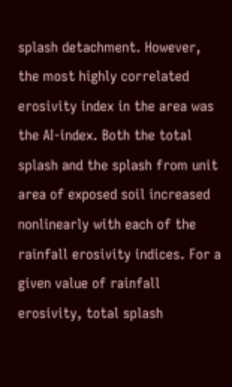splash detachment. However, the most highly correlated erosivity index in the area was the AI-index. Both the total splash and the splash from unit area of exposed soil increased nonlinearly with each of the rainfall erosivity indices. For a given value of rainfall erosivity, total splash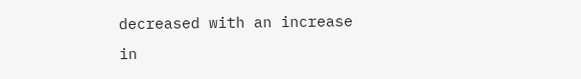decreased with an increase in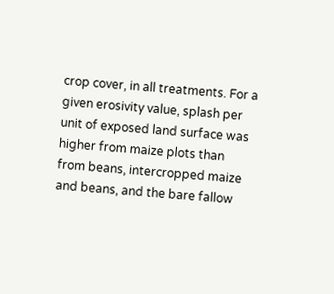crop cover, in all treatments. For a given erosivity value, splash per unit of exposed land surface was higher from maize plots than from beans, intercropped maize and beans, and the bare fallow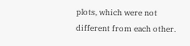plots, which were not different from each other.